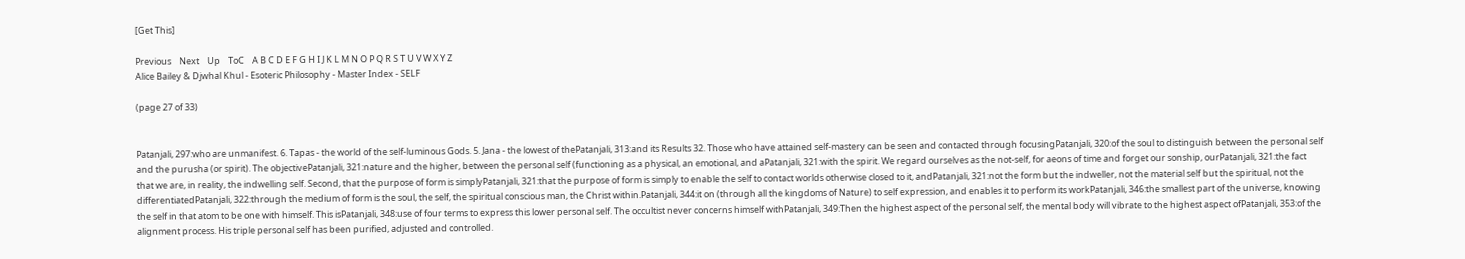[Get This]

Previous    Next    Up    ToC    A B C D E F G H I J K L M N O P Q R S T U V W X Y Z
Alice Bailey & Djwhal Khul - Esoteric Philosophy - Master Index - SELF

(page 27 of 33)


Patanjali, 297:who are unmanifest. 6. Tapas - the world of the self-luminous Gods. 5. Jana - the lowest of thePatanjali, 313:and its Results 32. Those who have attained self-mastery can be seen and contacted through focusingPatanjali, 320:of the soul to distinguish between the personal self and the purusha (or spirit). The objectivePatanjali, 321:nature and the higher, between the personal self (functioning as a physical, an emotional, and aPatanjali, 321:with the spirit. We regard ourselves as the not-self, for aeons of time and forget our sonship, ourPatanjali, 321:the fact that we are, in reality, the indwelling self. Second, that the purpose of form is simplyPatanjali, 321:that the purpose of form is simply to enable the self to contact worlds otherwise closed to it, andPatanjali, 321:not the form but the indweller, not the material self but the spiritual, not the differentiatedPatanjali, 322:through the medium of form is the soul, the self, the spiritual conscious man, the Christ within.Patanjali, 344:it on (through all the kingdoms of Nature) to self expression, and enables it to perform its workPatanjali, 346:the smallest part of the universe, knowing the self in that atom to be one with himself. This isPatanjali, 348:use of four terms to express this lower personal self. The occultist never concerns himself withPatanjali, 349:Then the highest aspect of the personal self, the mental body will vibrate to the highest aspect ofPatanjali, 353:of the alignment process. His triple personal self has been purified, adjusted and controlled.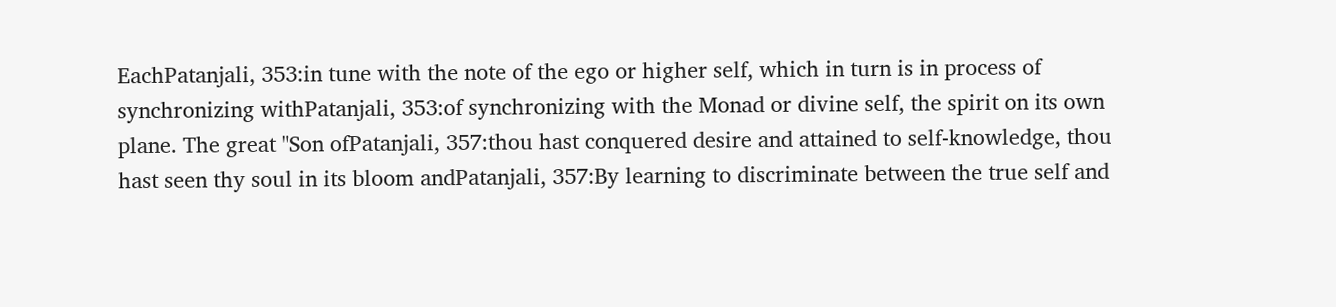EachPatanjali, 353:in tune with the note of the ego or higher self, which in turn is in process of synchronizing withPatanjali, 353:of synchronizing with the Monad or divine self, the spirit on its own plane. The great "Son ofPatanjali, 357:thou hast conquered desire and attained to self-knowledge, thou hast seen thy soul in its bloom andPatanjali, 357:By learning to discriminate between the true self and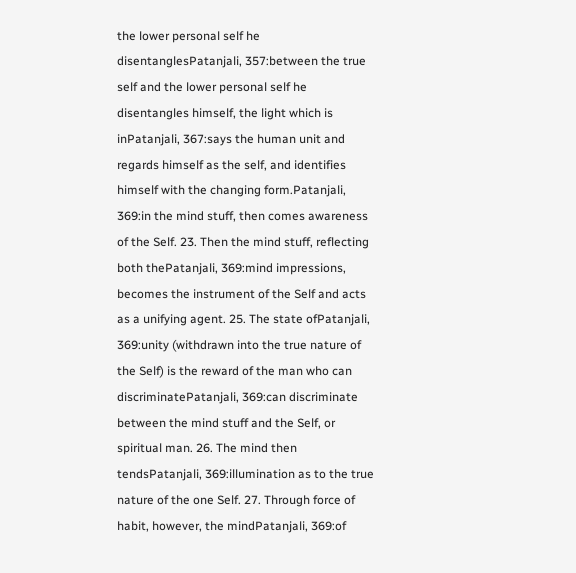the lower personal self he disentanglesPatanjali, 357:between the true self and the lower personal self he disentangles himself, the light which is inPatanjali, 367:says the human unit and regards himself as the self, and identifies himself with the changing form.Patanjali, 369:in the mind stuff, then comes awareness of the Self. 23. Then the mind stuff, reflecting both thePatanjali, 369:mind impressions, becomes the instrument of the Self and acts as a unifying agent. 25. The state ofPatanjali, 369:unity (withdrawn into the true nature of the Self) is the reward of the man who can discriminatePatanjali, 369:can discriminate between the mind stuff and the Self, or spiritual man. 26. The mind then tendsPatanjali, 369:illumination as to the true nature of the one Self. 27. Through force of habit, however, the mindPatanjali, 369:of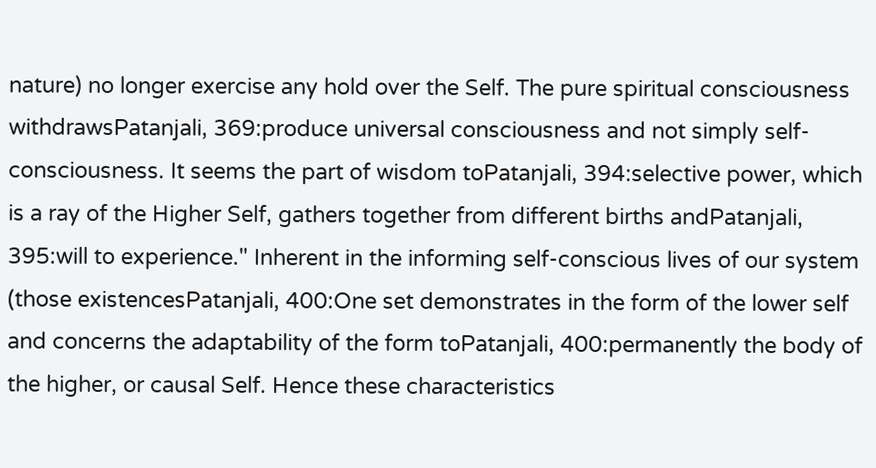nature) no longer exercise any hold over the Self. The pure spiritual consciousness withdrawsPatanjali, 369:produce universal consciousness and not simply self-consciousness. It seems the part of wisdom toPatanjali, 394:selective power, which is a ray of the Higher Self, gathers together from different births andPatanjali, 395:will to experience." Inherent in the informing self-conscious lives of our system (those existencesPatanjali, 400:One set demonstrates in the form of the lower self and concerns the adaptability of the form toPatanjali, 400:permanently the body of the higher, or causal Self. Hence these characteristics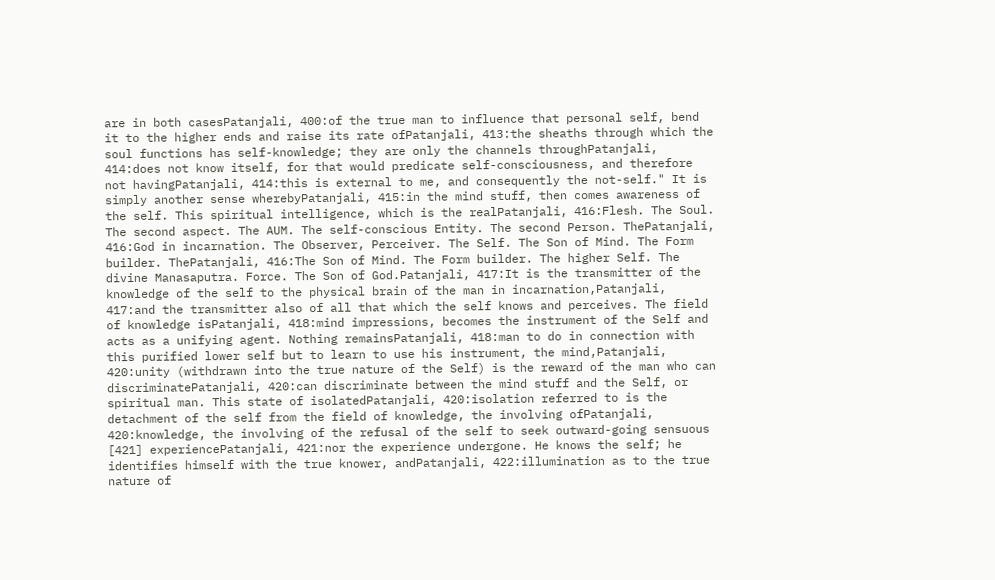are in both casesPatanjali, 400:of the true man to influence that personal self, bend it to the higher ends and raise its rate ofPatanjali, 413:the sheaths through which the soul functions has self-knowledge; they are only the channels throughPatanjali, 414:does not know itself, for that would predicate self-consciousness, and therefore not havingPatanjali, 414:this is external to me, and consequently the not-self." It is simply another sense wherebyPatanjali, 415:in the mind stuff, then comes awareness of the self. This spiritual intelligence, which is the realPatanjali, 416:Flesh. The Soul. The second aspect. The AUM. The self-conscious Entity. The second Person. ThePatanjali, 416:God in incarnation. The Observer, Perceiver. The Self. The Son of Mind. The Form builder. ThePatanjali, 416:The Son of Mind. The Form builder. The higher Self. The divine Manasaputra. Force. The Son of God.Patanjali, 417:It is the transmitter of the knowledge of the self to the physical brain of the man in incarnation,Patanjali, 417:and the transmitter also of all that which the self knows and perceives. The field of knowledge isPatanjali, 418:mind impressions, becomes the instrument of the Self and acts as a unifying agent. Nothing remainsPatanjali, 418:man to do in connection with this purified lower self but to learn to use his instrument, the mind,Patanjali, 420:unity (withdrawn into the true nature of the Self) is the reward of the man who can discriminatePatanjali, 420:can discriminate between the mind stuff and the Self, or spiritual man. This state of isolatedPatanjali, 420:isolation referred to is the detachment of the self from the field of knowledge, the involving ofPatanjali, 420:knowledge, the involving of the refusal of the self to seek outward-going sensuous [421] experiencePatanjali, 421:nor the experience undergone. He knows the self; he identifies himself with the true knower, andPatanjali, 422:illumination as to the true nature of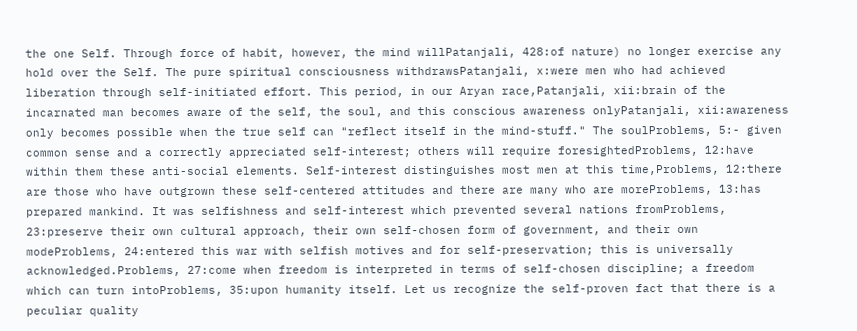the one Self. Through force of habit, however, the mind willPatanjali, 428:of nature) no longer exercise any hold over the Self. The pure spiritual consciousness withdrawsPatanjali, x:were men who had achieved liberation through self-initiated effort. This period, in our Aryan race,Patanjali, xii:brain of the incarnated man becomes aware of the self, the soul, and this conscious awareness onlyPatanjali, xii:awareness only becomes possible when the true self can "reflect itself in the mind-stuff." The soulProblems, 5:- given common sense and a correctly appreciated self-interest; others will require foresightedProblems, 12:have within them these anti-social elements. Self-interest distinguishes most men at this time,Problems, 12:there are those who have outgrown these self-centered attitudes and there are many who are moreProblems, 13:has prepared mankind. It was selfishness and self-interest which prevented several nations fromProblems, 23:preserve their own cultural approach, their own self-chosen form of government, and their own modeProblems, 24:entered this war with selfish motives and for self-preservation; this is universally acknowledged.Problems, 27:come when freedom is interpreted in terms of self-chosen discipline; a freedom which can turn intoProblems, 35:upon humanity itself. Let us recognize the self-proven fact that there is a peculiar quality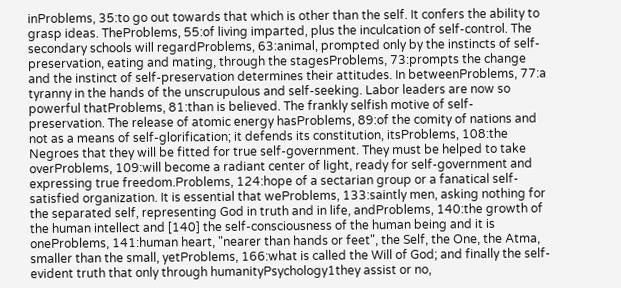inProblems, 35:to go out towards that which is other than the self. It confers the ability to grasp ideas. TheProblems, 55:of living imparted, plus the inculcation of self-control. The secondary schools will regardProblems, 63:animal, prompted only by the instincts of self-preservation, eating and mating, through the stagesProblems, 73:prompts the change and the instinct of self-preservation determines their attitudes. In betweenProblems, 77:a tyranny in the hands of the unscrupulous and self-seeking. Labor leaders are now so powerful thatProblems, 81:than is believed. The frankly selfish motive of self-preservation. The release of atomic energy hasProblems, 89:of the comity of nations and not as a means of self-glorification; it defends its constitution, itsProblems, 108:the Negroes that they will be fitted for true self-government. They must be helped to take overProblems, 109:will become a radiant center of light, ready for self-government and expressing true freedom.Problems, 124:hope of a sectarian group or a fanatical self-satisfied organization. It is essential that weProblems, 133:saintly men, asking nothing for the separated self, representing God in truth and in life, andProblems, 140:the growth of the human intellect and [140] the self-consciousness of the human being and it is oneProblems, 141:human heart, "nearer than hands or feet", the Self, the One, the Atma, smaller than the small, yetProblems, 166:what is called the Will of God; and finally the self-evident truth that only through humanityPsychology1they assist or no,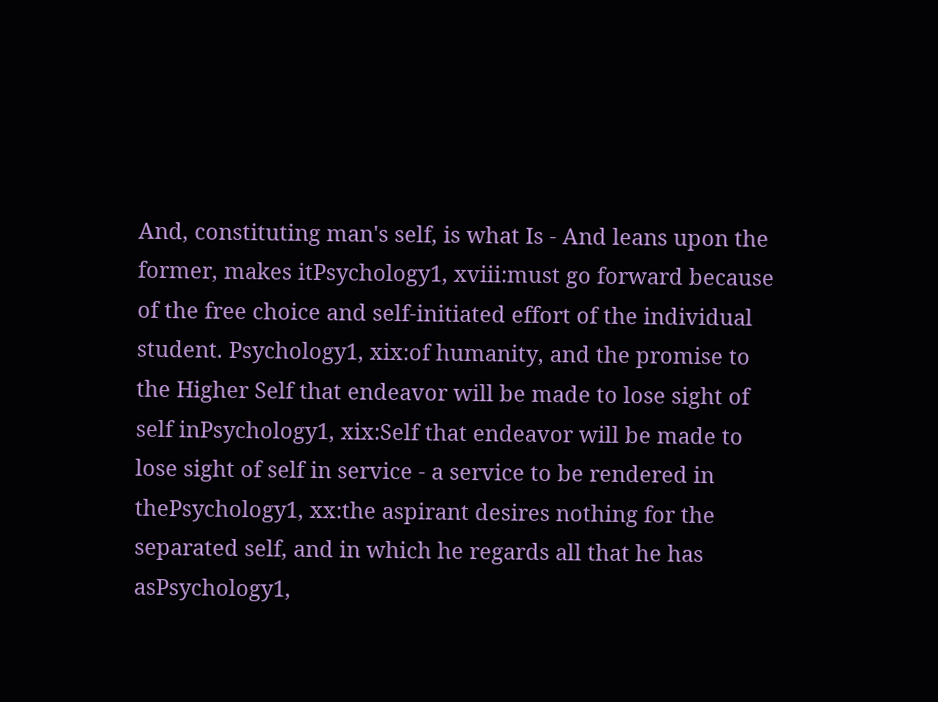And, constituting man's self, is what Is - And leans upon the former, makes itPsychology1, xviii:must go forward because of the free choice and self-initiated effort of the individual student. Psychology1, xix:of humanity, and the promise to the Higher Self that endeavor will be made to lose sight of self inPsychology1, xix:Self that endeavor will be made to lose sight of self in service - a service to be rendered in thePsychology1, xx:the aspirant desires nothing for the separated self, and in which he regards all that he has asPsychology1,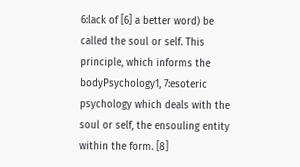6:lack of [6] a better word) be called the soul or self. This principle, which informs the bodyPsychology1, 7:esoteric psychology which deals with the soul or self, the ensouling entity within the form. [8]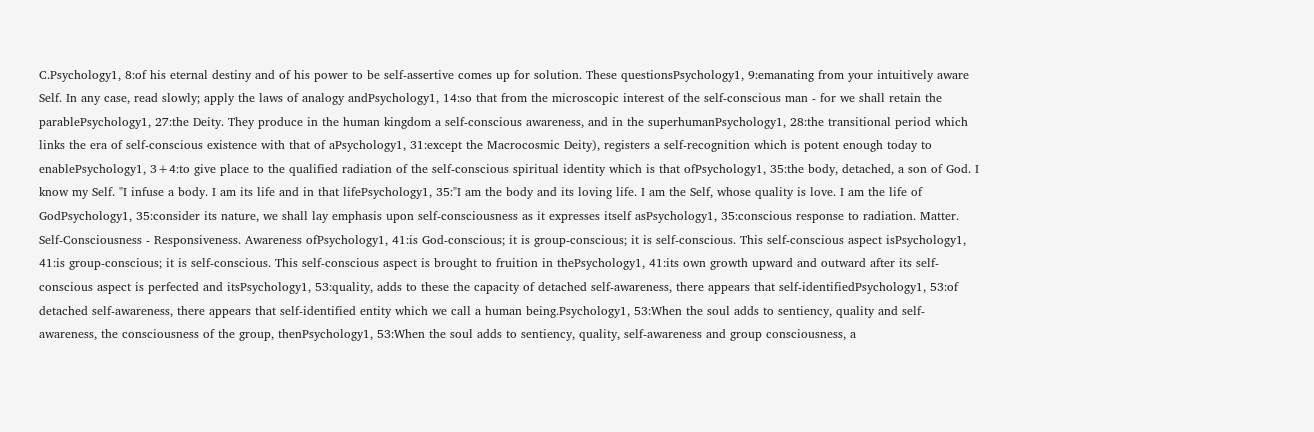C.Psychology1, 8:of his eternal destiny and of his power to be self-assertive comes up for solution. These questionsPsychology1, 9:emanating from your intuitively aware Self. In any case, read slowly; apply the laws of analogy andPsychology1, 14:so that from the microscopic interest of the self-conscious man - for we shall retain the parablePsychology1, 27:the Deity. They produce in the human kingdom a self-conscious awareness, and in the superhumanPsychology1, 28:the transitional period which links the era of self-conscious existence with that of aPsychology1, 31:except the Macrocosmic Deity), registers a self-recognition which is potent enough today to enablePsychology1, 3+4:to give place to the qualified radiation of the self-conscious spiritual identity which is that ofPsychology1, 35:the body, detached, a son of God. I know my Self. "I infuse a body. I am its life and in that lifePsychology1, 35:"I am the body and its loving life. I am the Self, whose quality is love. I am the life of GodPsychology1, 35:consider its nature, we shall lay emphasis upon self-consciousness as it expresses itself asPsychology1, 35:conscious response to radiation. Matter. Self-Consciousness - Responsiveness. Awareness ofPsychology1, 41:is God-conscious; it is group-conscious; it is self-conscious. This self-conscious aspect isPsychology1, 41:is group-conscious; it is self-conscious. This self-conscious aspect is brought to fruition in thePsychology1, 41:its own growth upward and outward after its self-conscious aspect is perfected and itsPsychology1, 53:quality, adds to these the capacity of detached self-awareness, there appears that self-identifiedPsychology1, 53:of detached self-awareness, there appears that self-identified entity which we call a human being.Psychology1, 53:When the soul adds to sentiency, quality and self-awareness, the consciousness of the group, thenPsychology1, 53:When the soul adds to sentiency, quality, self-awareness and group consciousness, a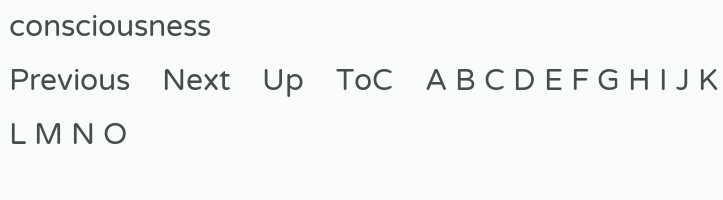consciousness
Previous    Next    Up    ToC    A B C D E F G H I J K L M N O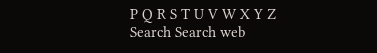P Q R S T U V W X Y Z
Search Search web